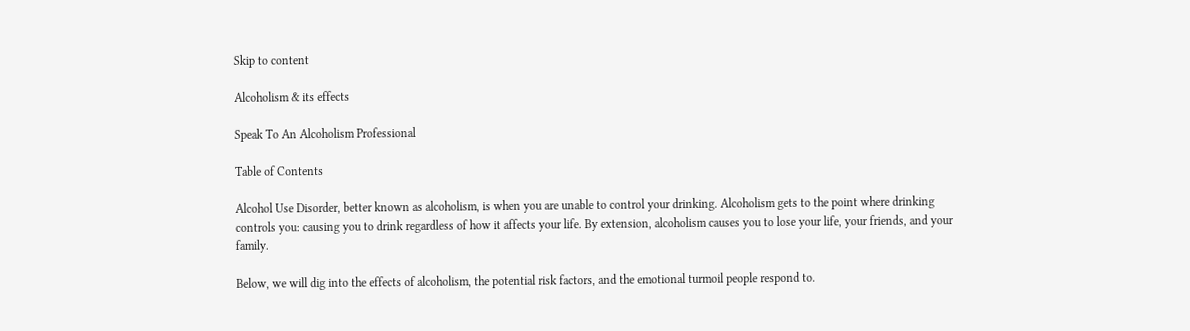Skip to content

Alcoholism & its effects

Speak To An Alcoholism Professional

Table of Contents

Alcohol Use Disorder, better known as alcoholism, is when you are unable to control your drinking. Alcoholism gets to the point where drinking controls you: causing you to drink regardless of how it affects your life. By extension, alcoholism causes you to lose your life, your friends, and your family.

Below, we will dig into the effects of alcoholism, the potential risk factors, and the emotional turmoil people respond to.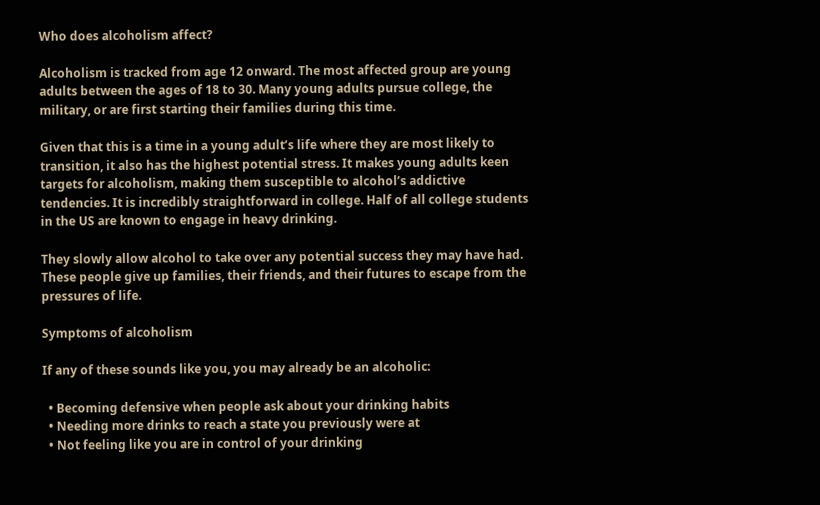Who does alcoholism affect?

Alcoholism is tracked from age 12 onward. The most affected group are young adults between the ages of 18 to 30. Many young adults pursue college, the military, or are first starting their families during this time.

Given that this is a time in a young adult’s life where they are most likely to transition, it also has the highest potential stress. It makes young adults keen targets for alcoholism, making them susceptible to alcohol’s addictive tendencies. It is incredibly straightforward in college. Half of all college students in the US are known to engage in heavy drinking.

They slowly allow alcohol to take over any potential success they may have had. These people give up families, their friends, and their futures to escape from the pressures of life.

Symptoms of alcoholism

If any of these sounds like you, you may already be an alcoholic:

  • Becoming defensive when people ask about your drinking habits
  • Needing more drinks to reach a state you previously were at
  • Not feeling like you are in control of your drinking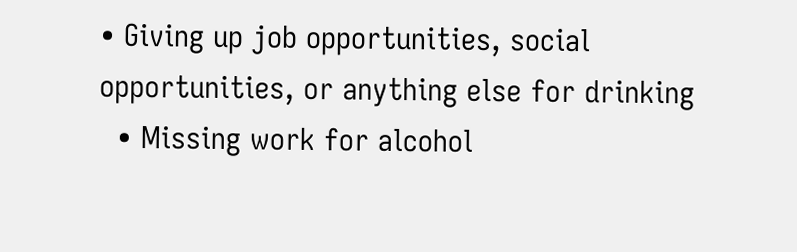• Giving up job opportunities, social opportunities, or anything else for drinking
  • Missing work for alcohol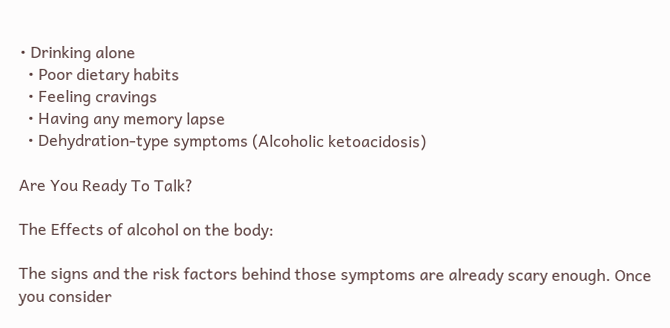• Drinking alone
  • Poor dietary habits
  • Feeling cravings
  • Having any memory lapse
  • Dehydration-type symptoms (Alcoholic ketoacidosis)

Are You Ready To Talk?

The Effects of alcohol on the body:

The signs and the risk factors behind those symptoms are already scary enough. Once you consider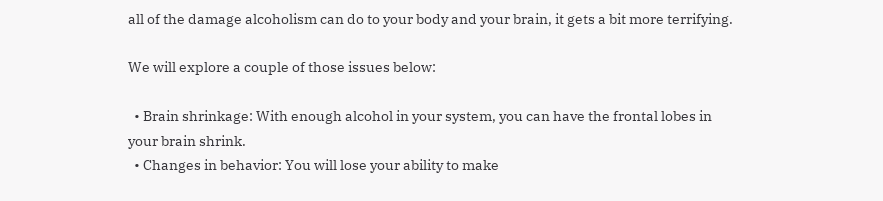all of the damage alcoholism can do to your body and your brain, it gets a bit more terrifying.

We will explore a couple of those issues below:

  • Brain shrinkage: With enough alcohol in your system, you can have the frontal lobes in your brain shrink.
  • Changes in behavior: You will lose your ability to make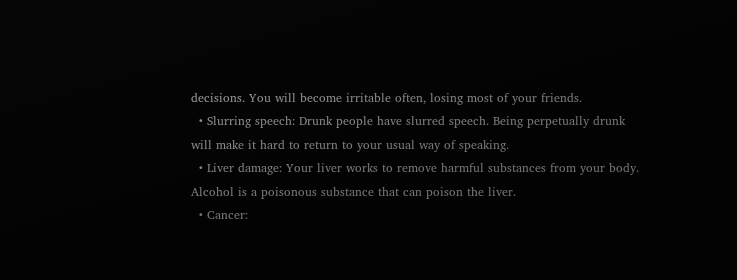decisions. You will become irritable often, losing most of your friends.
  • Slurring speech: Drunk people have slurred speech. Being perpetually drunk will make it hard to return to your usual way of speaking.
  • Liver damage: Your liver works to remove harmful substances from your body. Alcohol is a poisonous substance that can poison the liver.
  • Cancer: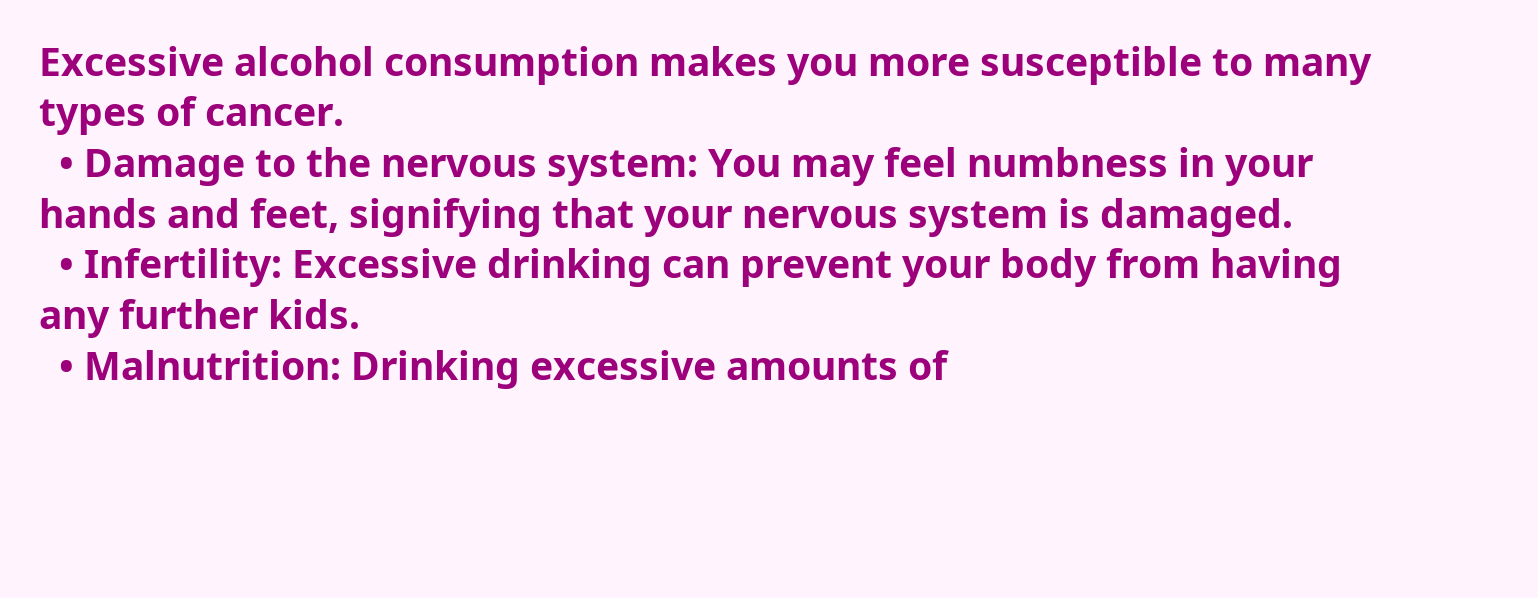Excessive alcohol consumption makes you more susceptible to many types of cancer.
  • Damage to the nervous system: You may feel numbness in your hands and feet, signifying that your nervous system is damaged.
  • Infertility: Excessive drinking can prevent your body from having any further kids.
  • Malnutrition: Drinking excessive amounts of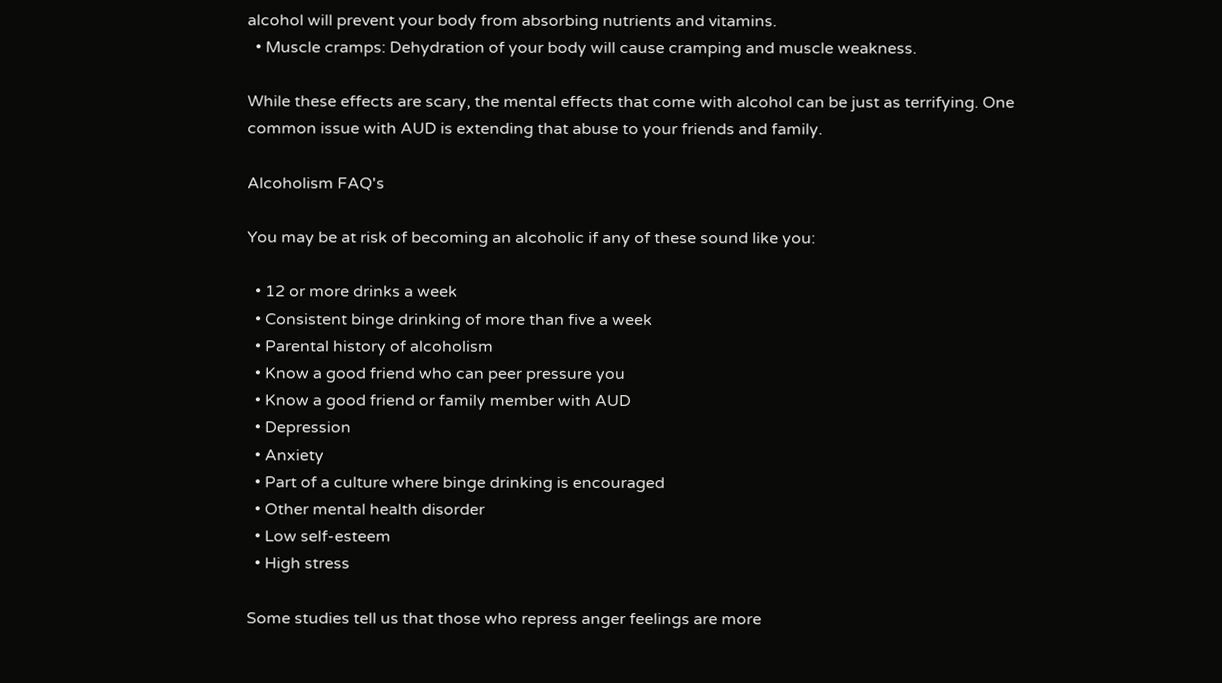alcohol will prevent your body from absorbing nutrients and vitamins.
  • Muscle cramps: Dehydration of your body will cause cramping and muscle weakness.

While these effects are scary, the mental effects that come with alcohol can be just as terrifying. One common issue with AUD is extending that abuse to your friends and family.

Alcoholism FAQ's

You may be at risk of becoming an alcoholic if any of these sound like you:

  • 12 or more drinks a week
  • Consistent binge drinking of more than five a week
  • Parental history of alcoholism
  • Know a good friend who can peer pressure you
  • Know a good friend or family member with AUD
  • Depression
  • Anxiety
  • Part of a culture where binge drinking is encouraged
  • Other mental health disorder
  • Low self-esteem
  • High stress

Some studies tell us that those who repress anger feelings are more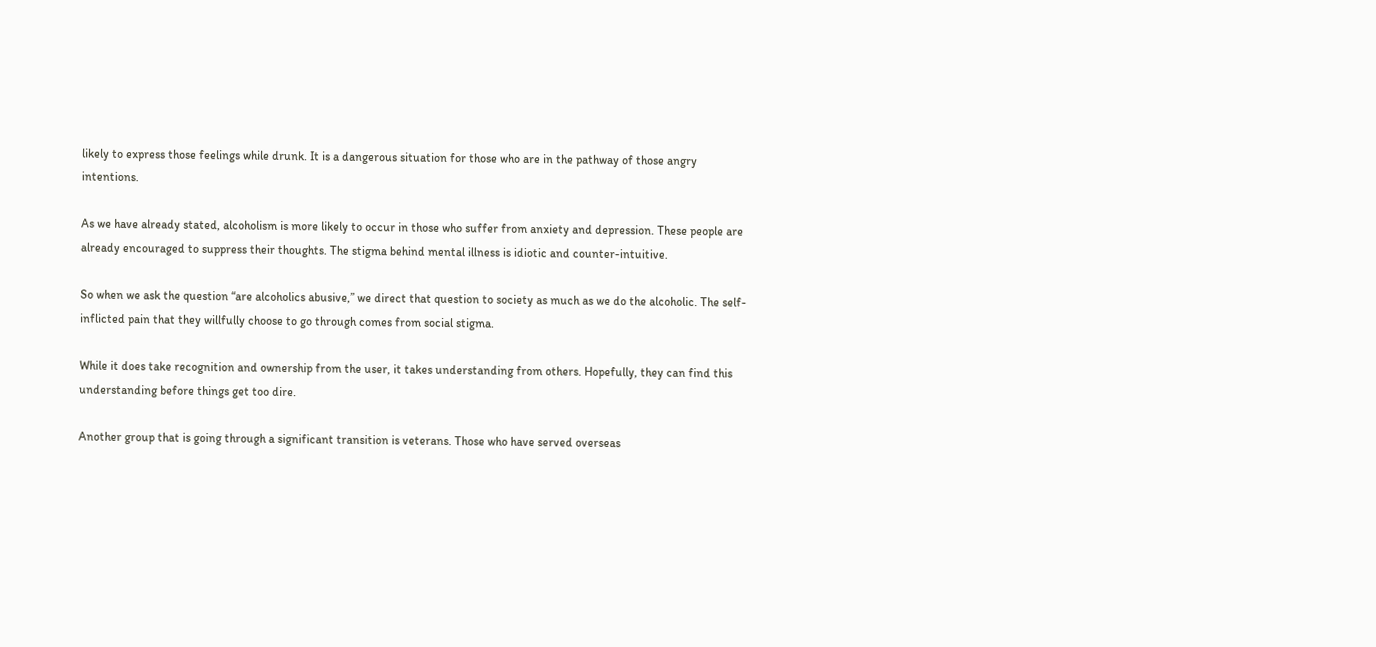likely to express those feelings while drunk. It is a dangerous situation for those who are in the pathway of those angry intentions.

As we have already stated, alcoholism is more likely to occur in those who suffer from anxiety and depression. These people are already encouraged to suppress their thoughts. The stigma behind mental illness is idiotic and counter-intuitive.

So when we ask the question “are alcoholics abusive,” we direct that question to society as much as we do the alcoholic. The self-inflicted pain that they willfully choose to go through comes from social stigma.

While it does take recognition and ownership from the user, it takes understanding from others. Hopefully, they can find this understanding before things get too dire.

Another group that is going through a significant transition is veterans. Those who have served overseas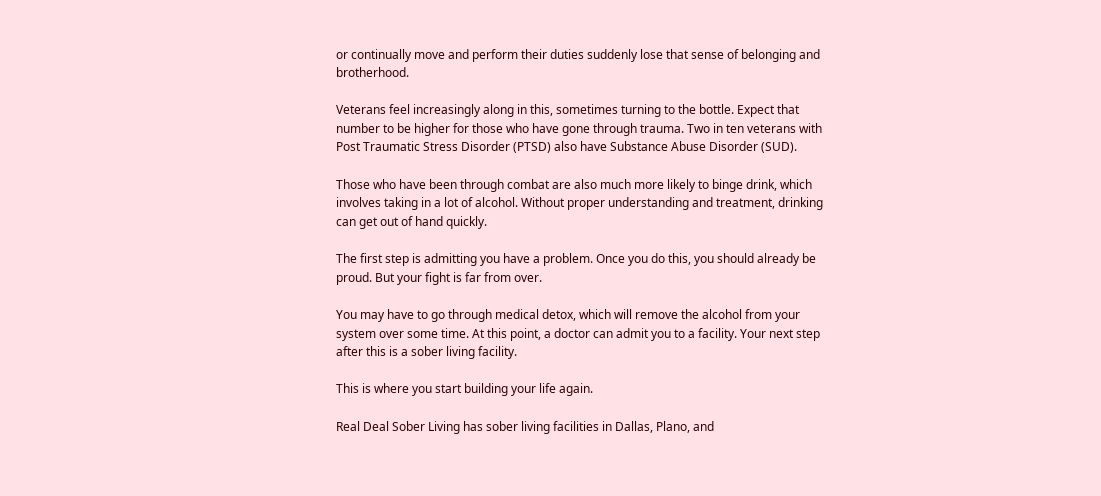or continually move and perform their duties suddenly lose that sense of belonging and brotherhood.

Veterans feel increasingly along in this, sometimes turning to the bottle. Expect that number to be higher for those who have gone through trauma. Two in ten veterans with Post Traumatic Stress Disorder (PTSD) also have Substance Abuse Disorder (SUD).

Those who have been through combat are also much more likely to binge drink, which involves taking in a lot of alcohol. Without proper understanding and treatment, drinking can get out of hand quickly.

The first step is admitting you have a problem. Once you do this, you should already be proud. But your fight is far from over.

You may have to go through medical detox, which will remove the alcohol from your system over some time. At this point, a doctor can admit you to a facility. Your next step after this is a sober living facility.

This is where you start building your life again.

Real Deal Sober Living has sober living facilities in Dallas, Plano, and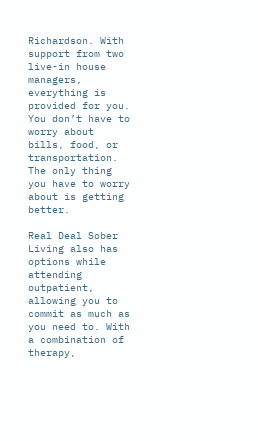Richardson. With support from two live-in house managers, everything is provided for you. You don’t have to worry about bills, food, or transportation. The only thing you have to worry about is getting better.

Real Deal Sober Living also has options while attending outpatient, allowing you to commit as much as you need to. With a combination of therapy,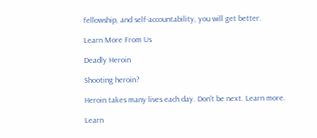fellowship, and self-accountability, you will get better.

Learn More From Us

Deadly Heroin

Shooting heroin?

Heroin takes many lives each day. Don't be next. Learn more.

Learn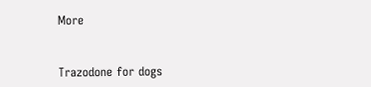More


Trazodone for dogs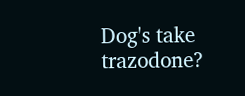Dog's take trazodone?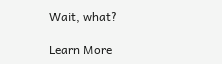Wait, what?

Learn More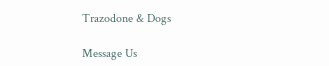Trazodone & Dogs

Message Us